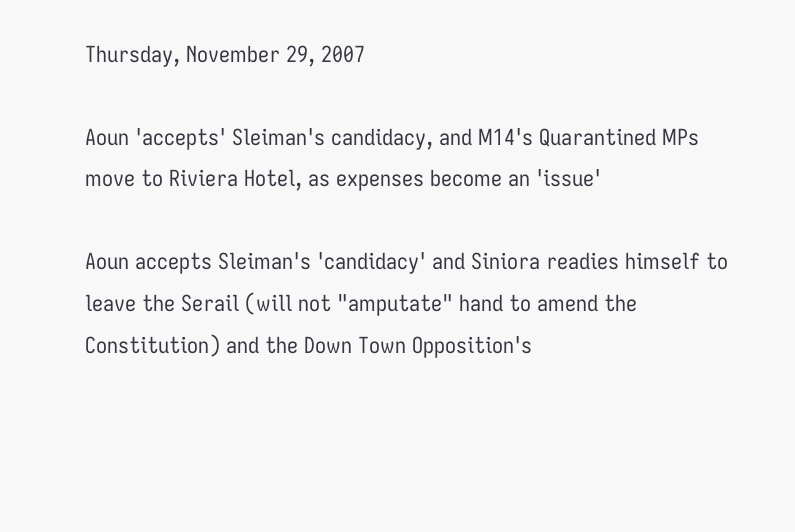Thursday, November 29, 2007

Aoun 'accepts' Sleiman's candidacy, and M14's Quarantined MPs move to Riviera Hotel, as expenses become an 'issue'

Aoun accepts Sleiman's 'candidacy' and Siniora readies himself to leave the Serail (will not "amputate" hand to amend the Constitution) and the Down Town Opposition's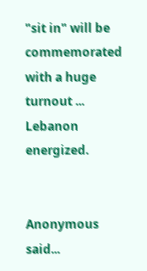"sit in" will be commemorated with a huge turnout ... Lebanon energized.


Anonymous said...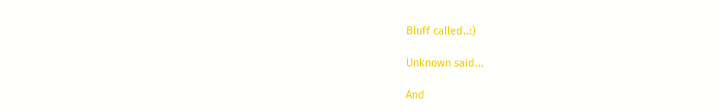Bluff called..:)

Unknown said...

And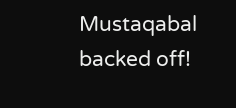Mustaqabal backed off!